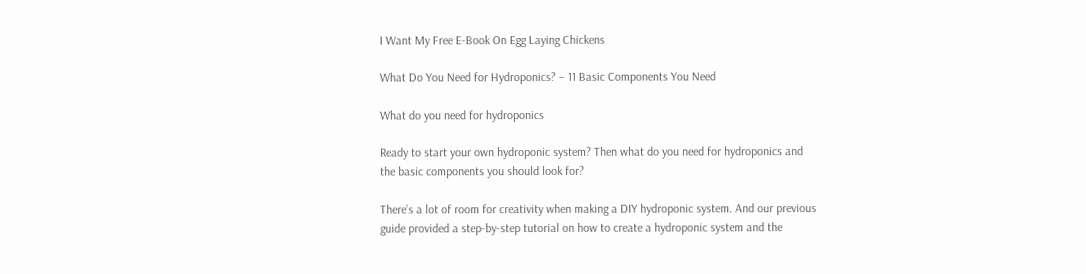I Want My Free E-Book On Egg Laying Chickens

What Do You Need for Hydroponics? – 11 Basic Components You Need

What do you need for hydroponics

Ready to start your own hydroponic system? Then what do you need for hydroponics and the basic components you should look for?

There’s a lot of room for creativity when making a DIY hydroponic system. And our previous guide provided a step-by-step tutorial on how to create a hydroponic system and the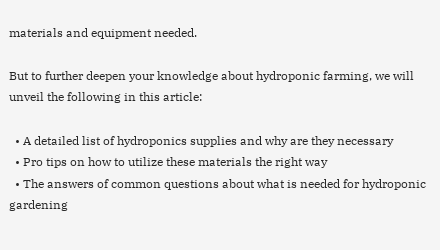materials and equipment needed.

But to further deepen your knowledge about hydroponic farming, we will unveil the following in this article:

  • A detailed list of hydroponics supplies and why are they necessary
  • Pro tips on how to utilize these materials the right way
  • The answers of common questions about what is needed for hydroponic gardening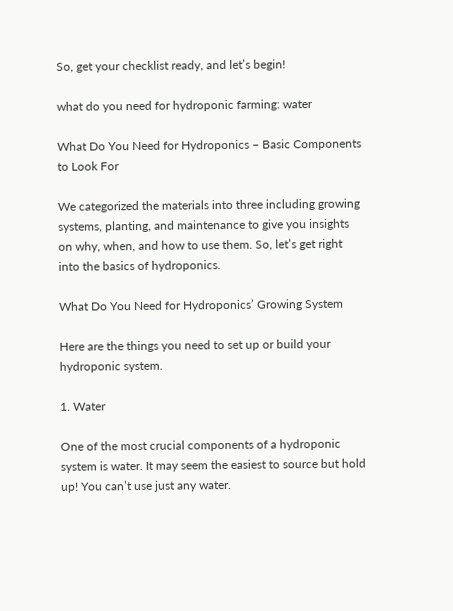So, get your checklist ready, and let’s begin!

what do you need for hydroponic farming: water

What Do You Need for Hydroponics – Basic Components to Look For

We categorized the materials into three including growing systems, planting, and maintenance to give you insights on why, when, and how to use them. So, let’s get right into the basics of hydroponics.

What Do You Need for Hydroponics’ Growing System

Here are the things you need to set up or build your hydroponic system.

1. Water

One of the most crucial components of a hydroponic system is water. It may seem the easiest to source but hold up! You can’t use just any water.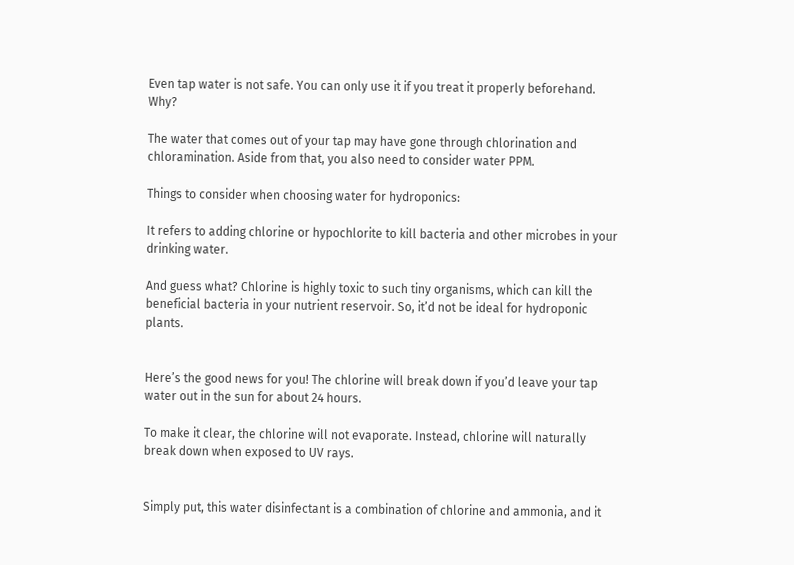Even tap water is not safe. You can only use it if you treat it properly beforehand. Why?

The water that comes out of your tap may have gone through chlorination and chloramination. Aside from that, you also need to consider water PPM.

Things to consider when choosing water for hydroponics:

It refers to adding chlorine or hypochlorite to kill bacteria and other microbes in your drinking water.

And guess what? Chlorine is highly toxic to such tiny organisms, which can kill the beneficial bacteria in your nutrient reservoir. So, it’d not be ideal for hydroponic plants.


Here’s the good news for you! The chlorine will break down if you’d leave your tap water out in the sun for about 24 hours.

To make it clear, the chlorine will not evaporate. Instead, chlorine will naturally break down when exposed to UV rays.


Simply put, this water disinfectant is a combination of chlorine and ammonia, and it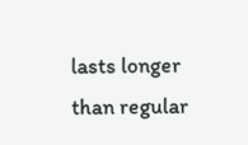lasts longer than regular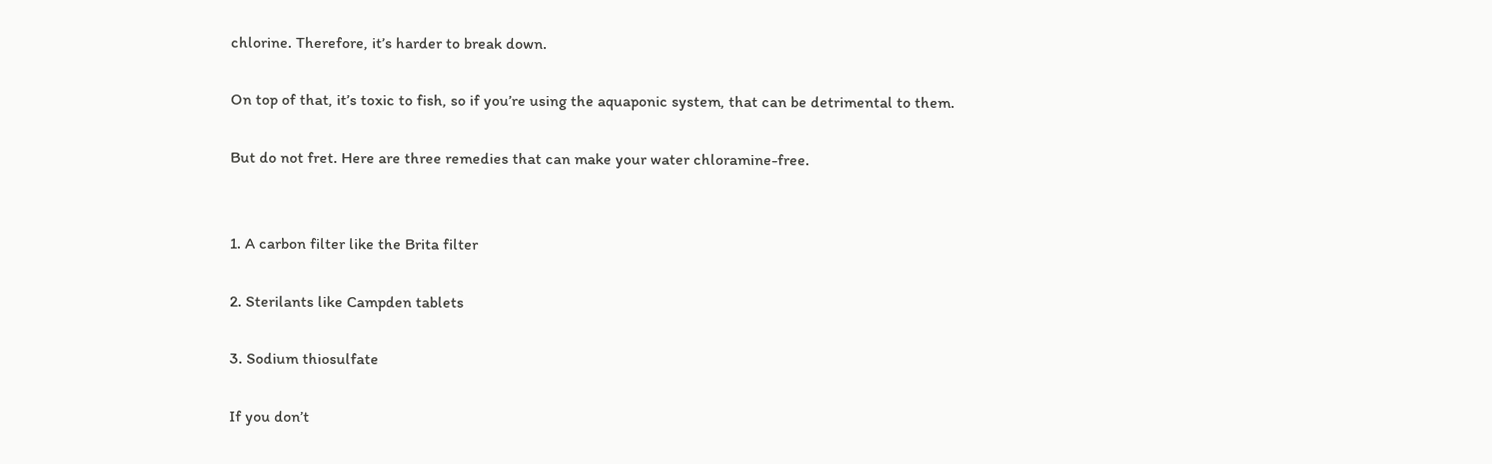chlorine. Therefore, it’s harder to break down.

On top of that, it’s toxic to fish, so if you’re using the aquaponic system, that can be detrimental to them.

But do not fret. Here are three remedies that can make your water chloramine-free.


1. A carbon filter like the Brita filter

2. Sterilants like Campden tablets

3. Sodium thiosulfate

If you don’t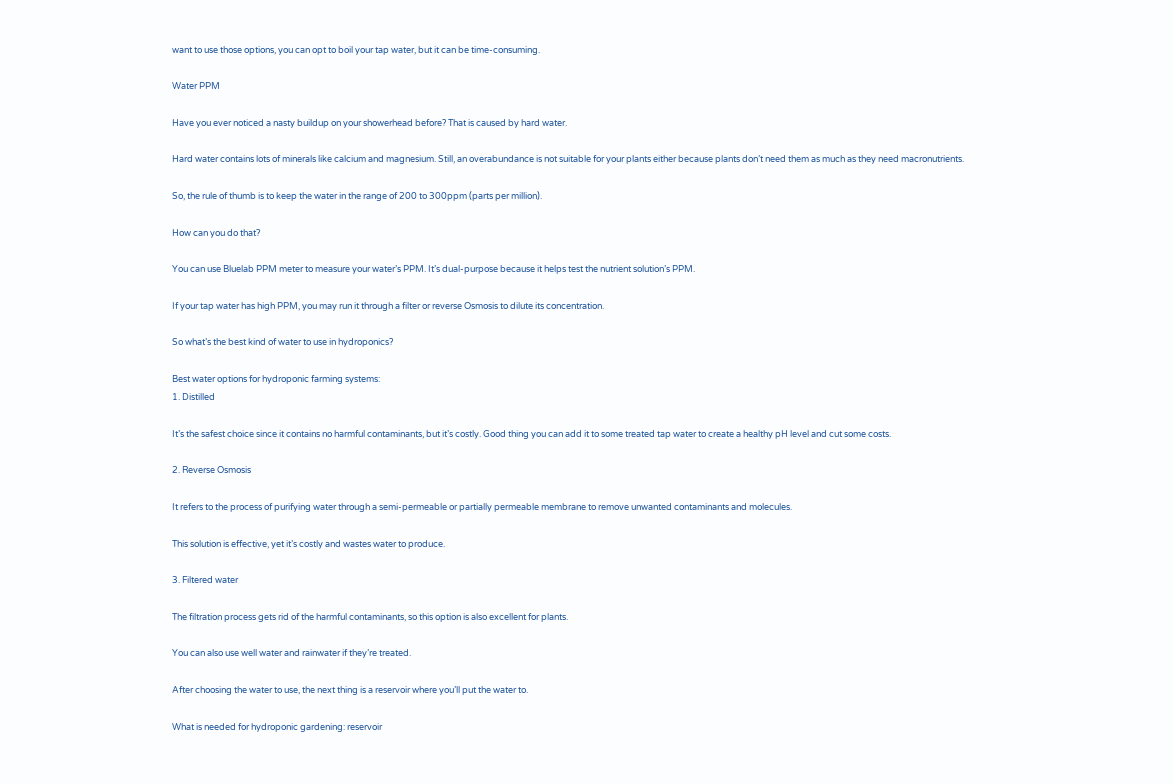want to use those options, you can opt to boil your tap water, but it can be time-consuming.

Water PPM

Have you ever noticed a nasty buildup on your showerhead before? That is caused by hard water.

Hard water contains lots of minerals like calcium and magnesium. Still, an overabundance is not suitable for your plants either because plants don’t need them as much as they need macronutrients.

So, the rule of thumb is to keep the water in the range of 200 to 300ppm (parts per million).

How can you do that?

You can use Bluelab PPM meter to measure your water’s PPM. It’s dual-purpose because it helps test the nutrient solution’s PPM.

If your tap water has high PPM, you may run it through a filter or reverse Osmosis to dilute its concentration.

So what’s the best kind of water to use in hydroponics?

Best water options for hydroponic farming systems:
1. Distilled

It’s the safest choice since it contains no harmful contaminants, but it’s costly. Good thing you can add it to some treated tap water to create a healthy pH level and cut some costs.

2. Reverse Osmosis

It refers to the process of purifying water through a semi-permeable or partially permeable membrane to remove unwanted contaminants and molecules.

This solution is effective, yet it’s costly and wastes water to produce.

3. Filtered water

The filtration process gets rid of the harmful contaminants, so this option is also excellent for plants.

You can also use well water and rainwater if they’re treated.

After choosing the water to use, the next thing is a reservoir where you’ll put the water to.

What is needed for hydroponic gardening: reservoir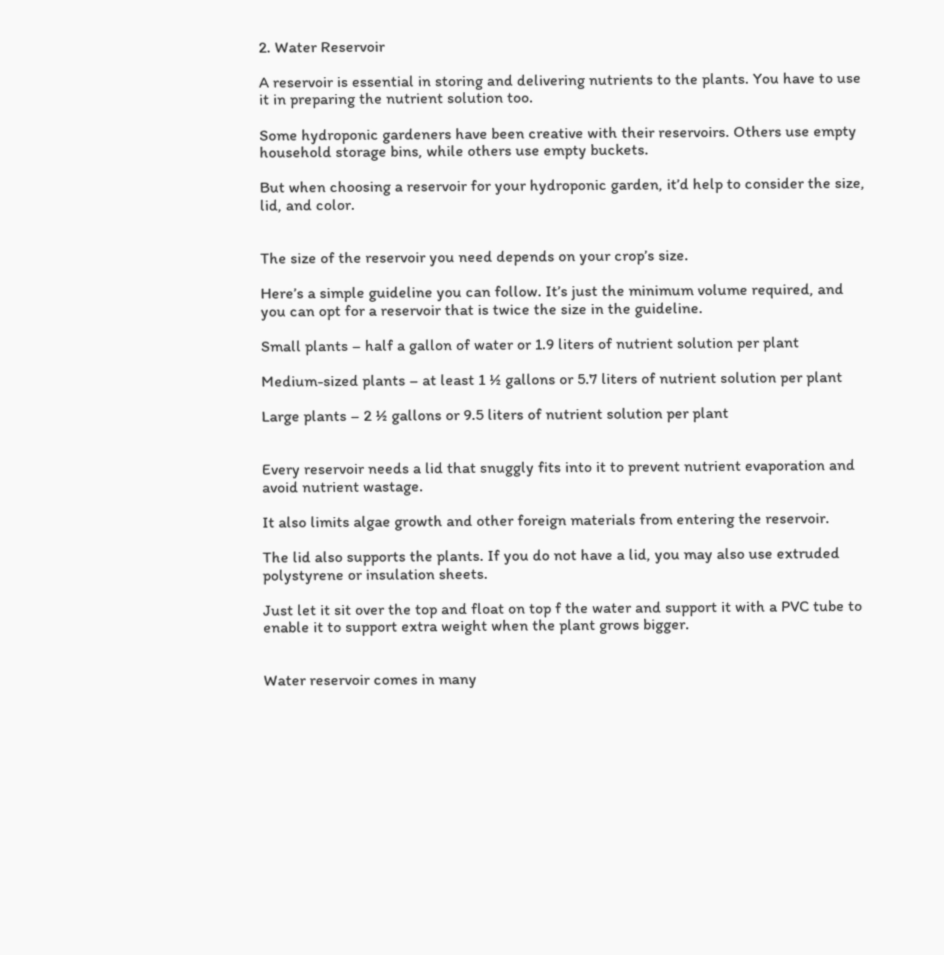2. Water Reservoir

A reservoir is essential in storing and delivering nutrients to the plants. You have to use it in preparing the nutrient solution too.

Some hydroponic gardeners have been creative with their reservoirs. Others use empty household storage bins, while others use empty buckets.

But when choosing a reservoir for your hydroponic garden, it’d help to consider the size, lid, and color.


The size of the reservoir you need depends on your crop’s size.

Here’s a simple guideline you can follow. It’s just the minimum volume required, and you can opt for a reservoir that is twice the size in the guideline.

Small plants – half a gallon of water or 1.9 liters of nutrient solution per plant

Medium-sized plants – at least 1 ½ gallons or 5.7 liters of nutrient solution per plant

Large plants – 2 ½ gallons or 9.5 liters of nutrient solution per plant


Every reservoir needs a lid that snuggly fits into it to prevent nutrient evaporation and avoid nutrient wastage.

It also limits algae growth and other foreign materials from entering the reservoir.

The lid also supports the plants. If you do not have a lid, you may also use extruded polystyrene or insulation sheets.

Just let it sit over the top and float on top f the water and support it with a PVC tube to enable it to support extra weight when the plant grows bigger.


Water reservoir comes in many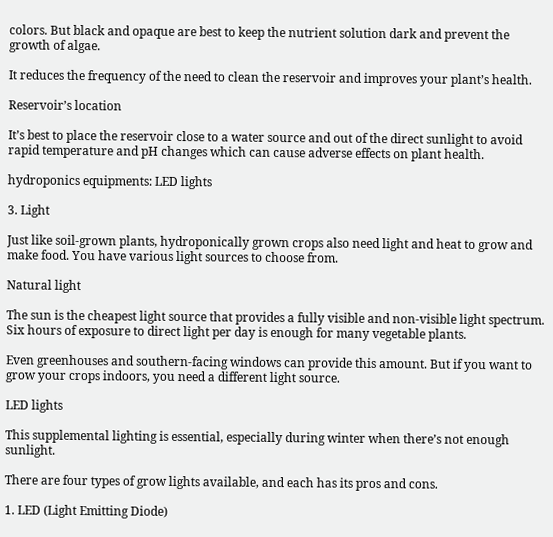colors. But black and opaque are best to keep the nutrient solution dark and prevent the growth of algae.

It reduces the frequency of the need to clean the reservoir and improves your plant’s health.

Reservoir’s location

It’s best to place the reservoir close to a water source and out of the direct sunlight to avoid rapid temperature and pH changes which can cause adverse effects on plant health.

hydroponics equipments: LED lights

3. Light

Just like soil-grown plants, hydroponically grown crops also need light and heat to grow and make food. You have various light sources to choose from.

Natural light

The sun is the cheapest light source that provides a fully visible and non-visible light spectrum. Six hours of exposure to direct light per day is enough for many vegetable plants.

Even greenhouses and southern-facing windows can provide this amount. But if you want to grow your crops indoors, you need a different light source.

LED lights

This supplemental lighting is essential, especially during winter when there’s not enough sunlight.

There are four types of grow lights available, and each has its pros and cons.

1. LED (Light Emitting Diode)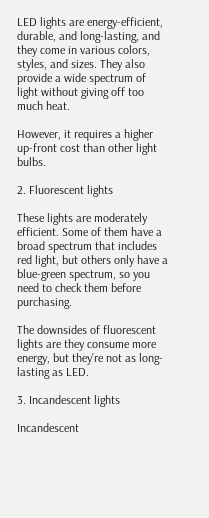LED lights are energy-efficient, durable, and long-lasting, and they come in various colors, styles, and sizes. They also provide a wide spectrum of light without giving off too much heat.

However, it requires a higher up-front cost than other light bulbs.

2. Fluorescent lights

These lights are moderately efficient. Some of them have a broad spectrum that includes red light, but others only have a blue-green spectrum, so you need to check them before purchasing.

The downsides of fluorescent lights are they consume more energy, but they’re not as long-lasting as LED.

3. Incandescent lights

Incandescent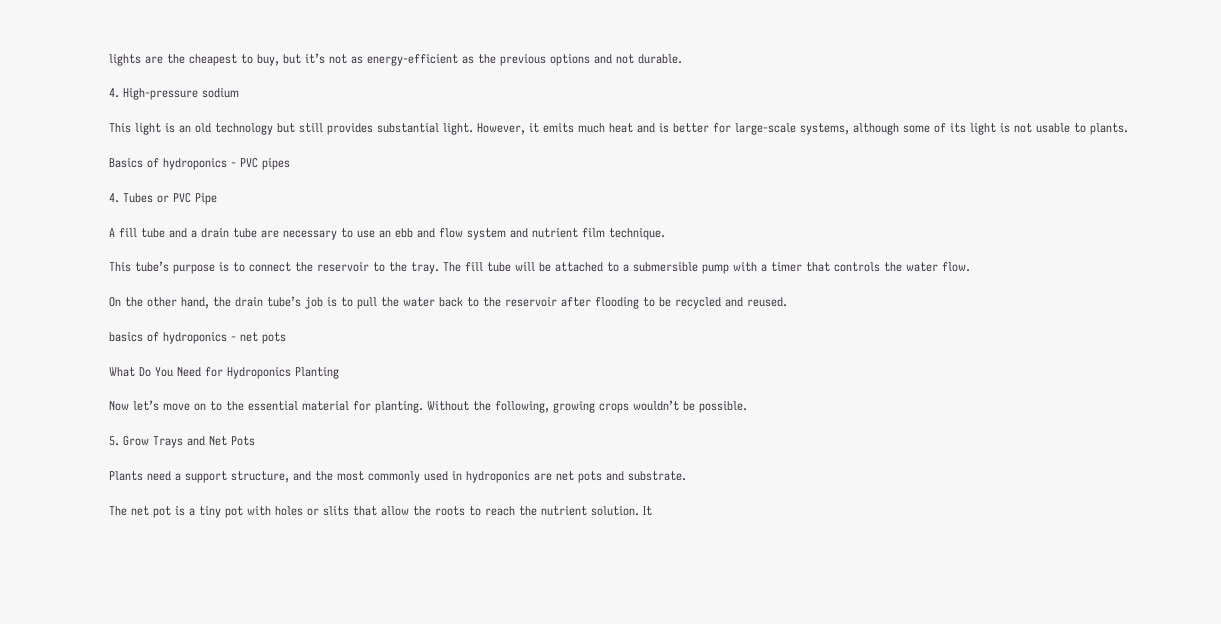lights are the cheapest to buy, but it’s not as energy-efficient as the previous options and not durable.

4. High-pressure sodium

This light is an old technology but still provides substantial light. However, it emits much heat and is better for large-scale systems, although some of its light is not usable to plants.

Basics of hydroponics - PVC pipes

4. Tubes or PVC Pipe

A fill tube and a drain tube are necessary to use an ebb and flow system and nutrient film technique.

This tube’s purpose is to connect the reservoir to the tray. The fill tube will be attached to a submersible pump with a timer that controls the water flow.

On the other hand, the drain tube’s job is to pull the water back to the reservoir after flooding to be recycled and reused.

basics of hydroponics - net pots

What Do You Need for Hydroponics Planting

Now let’s move on to the essential material for planting. Without the following, growing crops wouldn’t be possible.

5. Grow Trays and Net Pots

Plants need a support structure, and the most commonly used in hydroponics are net pots and substrate.

The net pot is a tiny pot with holes or slits that allow the roots to reach the nutrient solution. It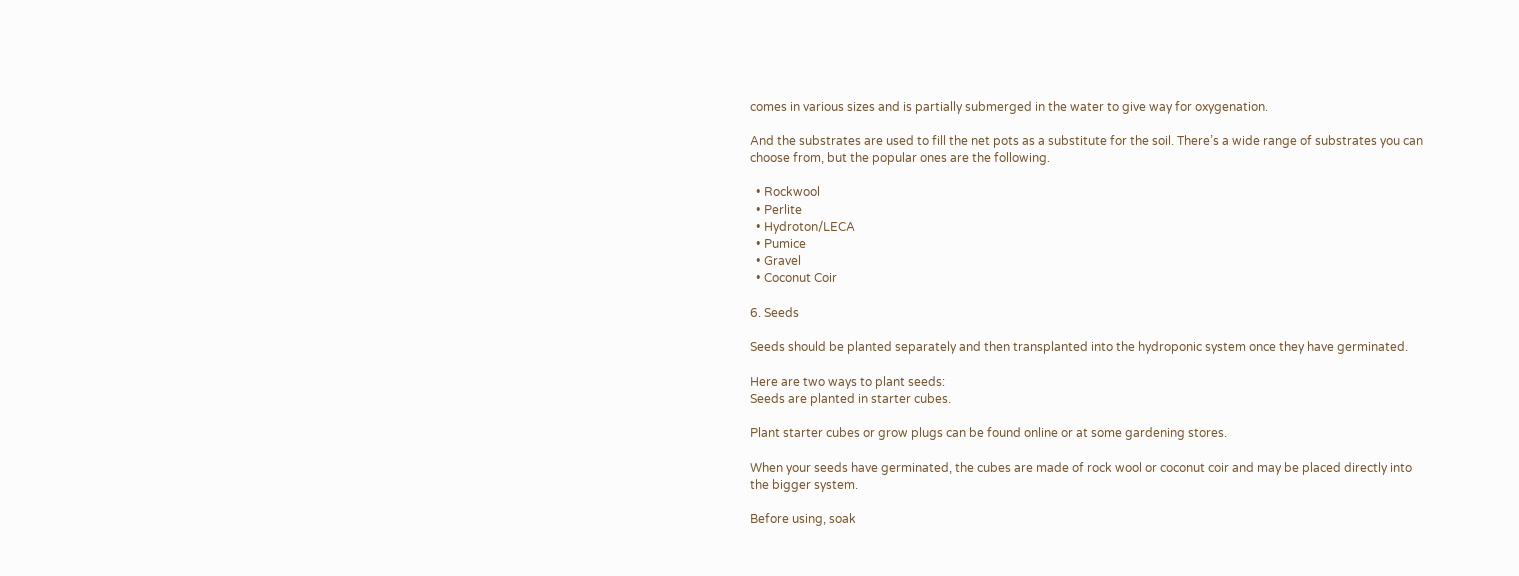comes in various sizes and is partially submerged in the water to give way for oxygenation.

And the substrates are used to fill the net pots as a substitute for the soil. There’s a wide range of substrates you can choose from, but the popular ones are the following.

  • Rockwool
  • Perlite
  • Hydroton/LECA
  • Pumice
  • Gravel
  • Coconut Coir

6. Seeds

Seeds should be planted separately and then transplanted into the hydroponic system once they have germinated.

Here are two ways to plant seeds:
Seeds are planted in starter cubes.

Plant starter cubes or grow plugs can be found online or at some gardening stores.

When your seeds have germinated, the cubes are made of rock wool or coconut coir and may be placed directly into the bigger system.

Before using, soak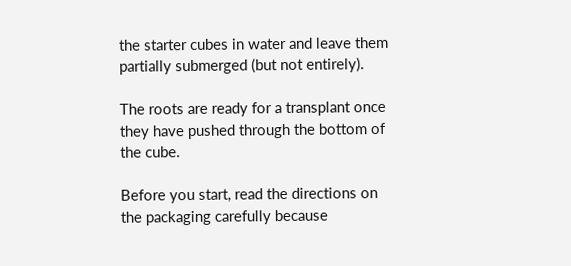the starter cubes in water and leave them partially submerged (but not entirely).

The roots are ready for a transplant once they have pushed through the bottom of the cube.

Before you start, read the directions on the packaging carefully because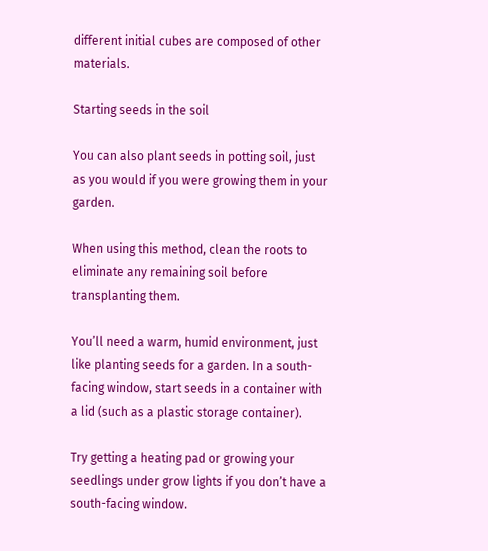different initial cubes are composed of other materials.

Starting seeds in the soil

You can also plant seeds in potting soil, just as you would if you were growing them in your garden.

When using this method, clean the roots to eliminate any remaining soil before transplanting them.

You’ll need a warm, humid environment, just like planting seeds for a garden. In a south-facing window, start seeds in a container with a lid (such as a plastic storage container).

Try getting a heating pad or growing your seedlings under grow lights if you don’t have a south-facing window.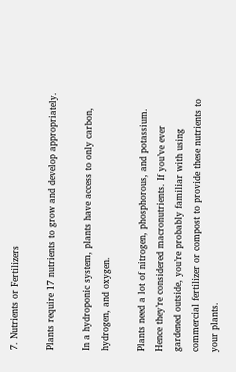7. Nutrients or Fertilizers

Plants require 17 nutrients to grow and develop appropriately.

In a hydroponic system, plants have access to only carbon, hydrogen, and oxygen.

Plants need a lot of nitrogen, phosphorous, and potassium. Hence they’re considered macronutrients. If you’ve ever gardened outside, you’re probably familiar with using commercial fertilizer or compost to provide these nutrients to your plants.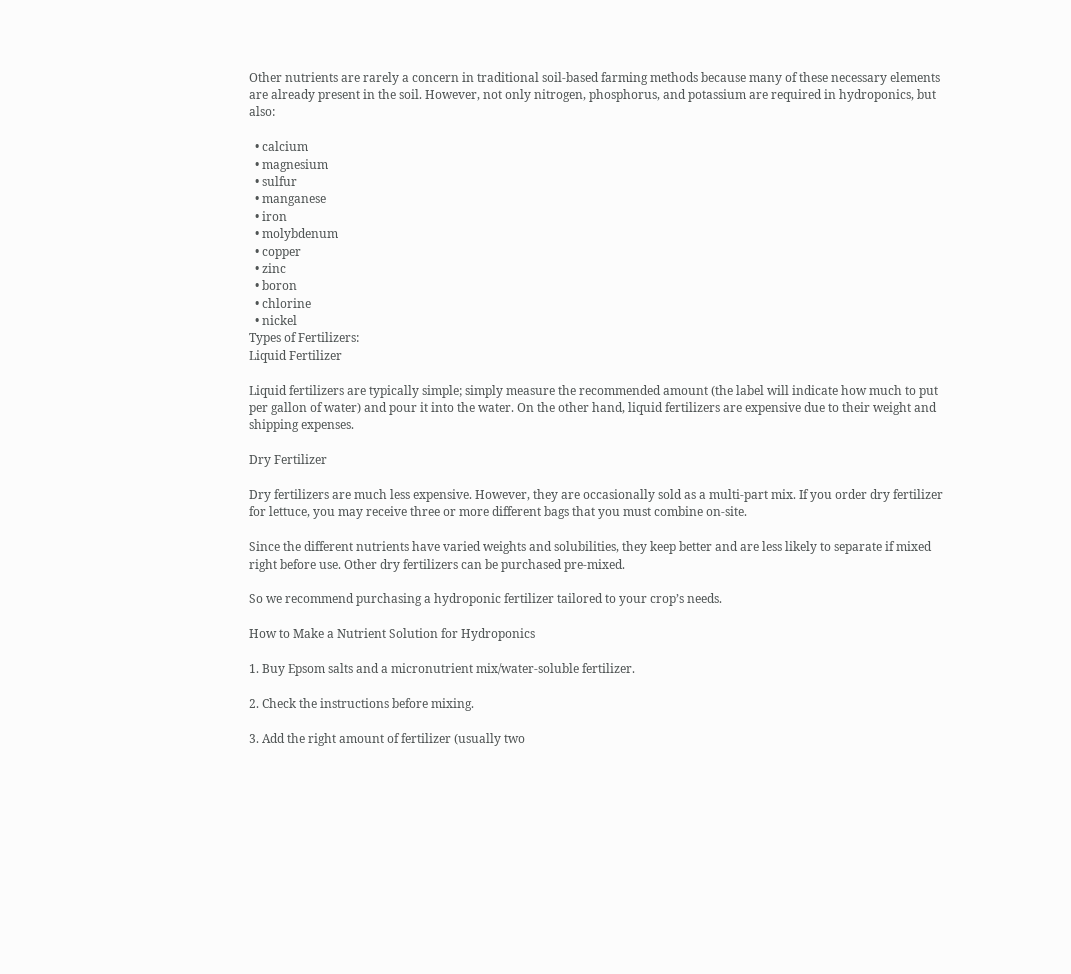Other nutrients are rarely a concern in traditional soil-based farming methods because many of these necessary elements are already present in the soil. However, not only nitrogen, phosphorus, and potassium are required in hydroponics, but also:

  • calcium
  • magnesium
  • sulfur
  • manganese
  • iron
  • molybdenum
  • copper
  • zinc
  • boron
  • chlorine
  • nickel
Types of Fertilizers:
Liquid Fertilizer

Liquid fertilizers are typically simple; simply measure the recommended amount (the label will indicate how much to put per gallon of water) and pour it into the water. On the other hand, liquid fertilizers are expensive due to their weight and shipping expenses.

Dry Fertilizer

Dry fertilizers are much less expensive. However, they are occasionally sold as a multi-part mix. If you order dry fertilizer for lettuce, you may receive three or more different bags that you must combine on-site.

Since the different nutrients have varied weights and solubilities, they keep better and are less likely to separate if mixed right before use. Other dry fertilizers can be purchased pre-mixed.

So we recommend purchasing a hydroponic fertilizer tailored to your crop’s needs.

How to Make a Nutrient Solution for Hydroponics

1. Buy Epsom salts and a micronutrient mix/water-soluble fertilizer.

2. Check the instructions before mixing.

3. Add the right amount of fertilizer (usually two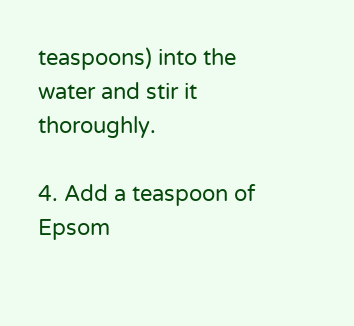teaspoons) into the water and stir it thoroughly.

4. Add a teaspoon of Epsom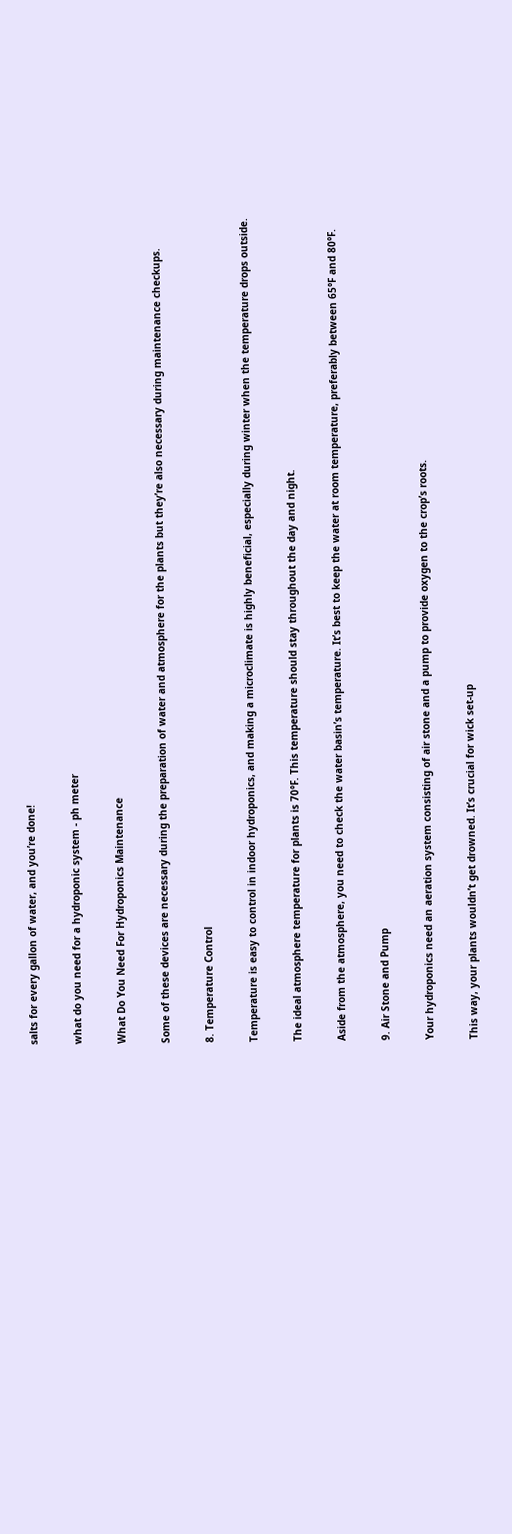salts for every gallon of water, and you’re done!

what do you need for a hydroponic system - ph meter

What Do You Need For Hydroponics Maintenance

Some of these devices are necessary during the preparation of water and atmosphere for the plants but they’re also necessary during maintenance checkups.

8. Temperature Control

Temperature is easy to control in indoor hydroponics, and making a microclimate is highly beneficial, especially during winter when the temperature drops outside.

The ideal atmosphere temperature for plants is 70°F. This temperature should stay throughout the day and night.

Aside from the atmosphere, you need to check the water basin’s temperature. It’s best to keep the water at room temperature, preferably between 65°F and 80°F.

9. Air Stone and Pump

Your hydroponics need an aeration system consisting of air stone and a pump to provide oxygen to the crop’s roots.

This way, your plants wouldn’t get drowned. It’s crucial for wick set-up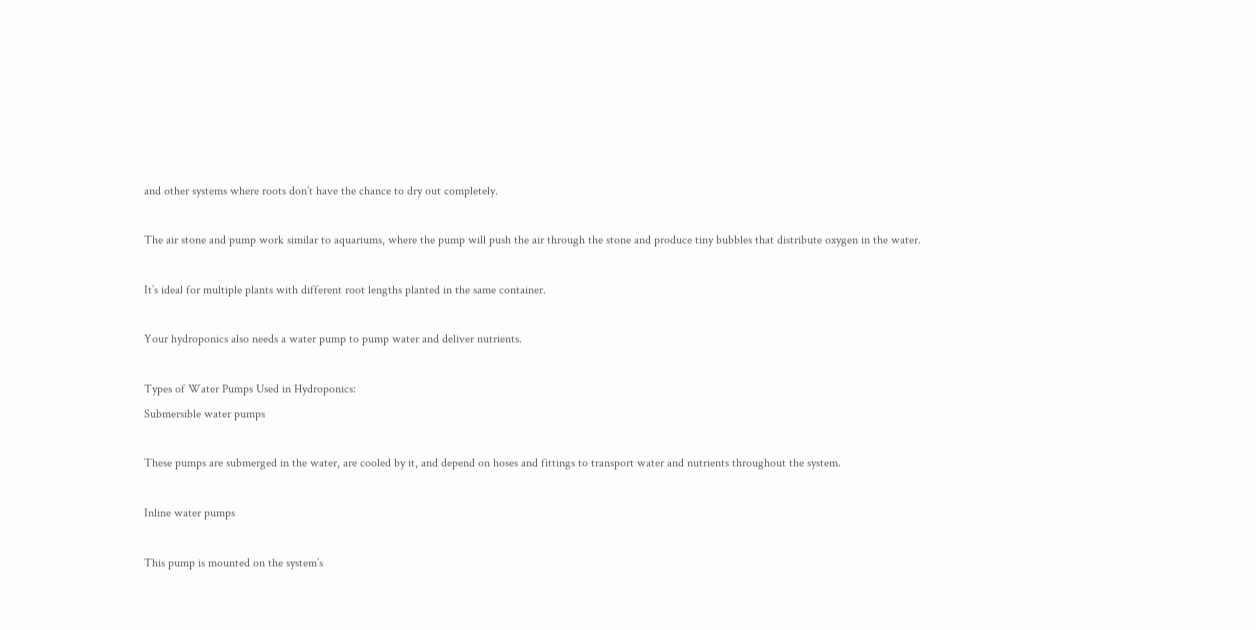and other systems where roots don’t have the chance to dry out completely.

The air stone and pump work similar to aquariums, where the pump will push the air through the stone and produce tiny bubbles that distribute oxygen in the water.

It’s ideal for multiple plants with different root lengths planted in the same container.

Your hydroponics also needs a water pump to pump water and deliver nutrients.

Types of Water Pumps Used in Hydroponics:
Submersible water pumps

These pumps are submerged in the water, are cooled by it, and depend on hoses and fittings to transport water and nutrients throughout the system.

Inline water pumps

This pump is mounted on the system’s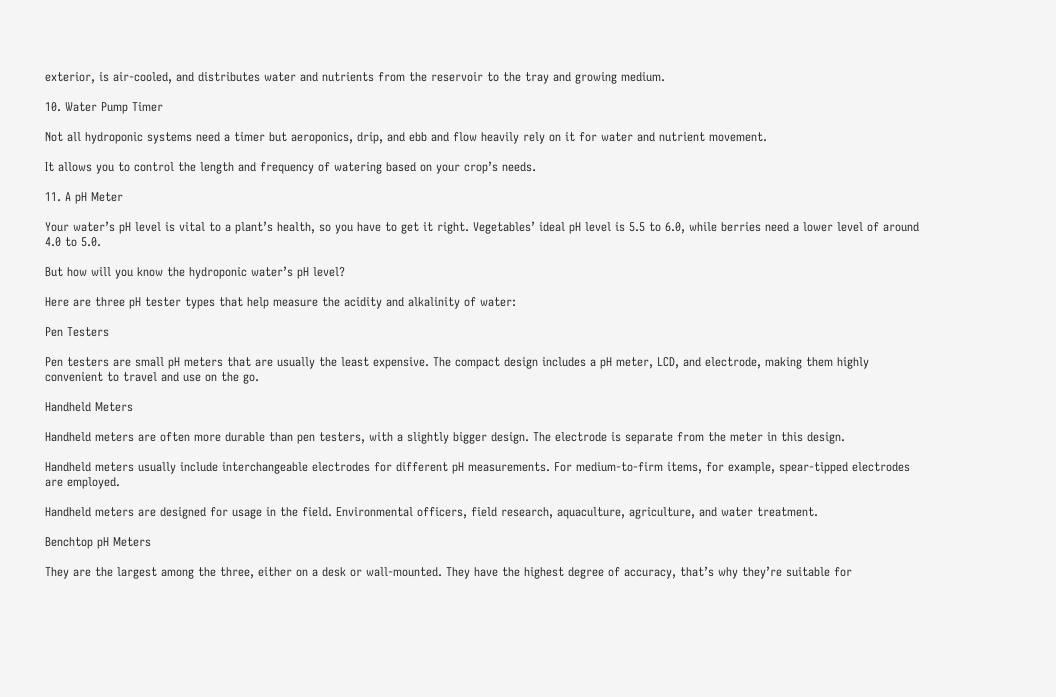exterior, is air-cooled, and distributes water and nutrients from the reservoir to the tray and growing medium.

10. Water Pump Timer

Not all hydroponic systems need a timer but aeroponics, drip, and ebb and flow heavily rely on it for water and nutrient movement.

It allows you to control the length and frequency of watering based on your crop’s needs.

11. A pH Meter

Your water’s pH level is vital to a plant’s health, so you have to get it right. Vegetables’ ideal pH level is 5.5 to 6.0, while berries need a lower level of around 4.0 to 5.0.

But how will you know the hydroponic water’s pH level?

Here are three pH tester types that help measure the acidity and alkalinity of water:

Pen Testers

Pen testers are small pH meters that are usually the least expensive. The compact design includes a pH meter, LCD, and electrode, making them highly convenient to travel and use on the go.

Handheld Meters

Handheld meters are often more durable than pen testers, with a slightly bigger design. The electrode is separate from the meter in this design.

Handheld meters usually include interchangeable electrodes for different pH measurements. For medium-to-firm items, for example, spear-tipped electrodes are employed.

Handheld meters are designed for usage in the field. Environmental officers, field research, aquaculture, agriculture, and water treatment.

Benchtop pH Meters

They are the largest among the three, either on a desk or wall-mounted. They have the highest degree of accuracy, that’s why they’re suitable for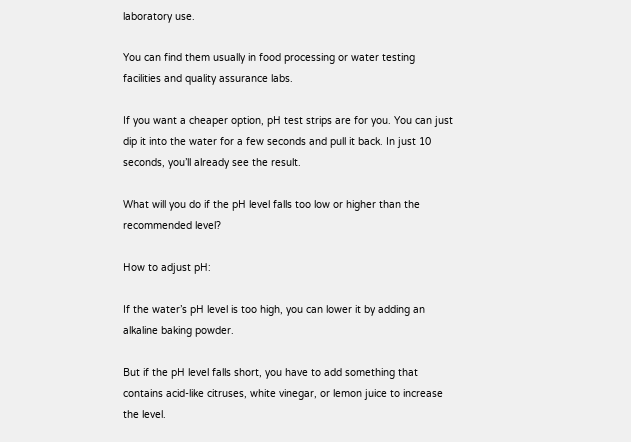laboratory use.

You can find them usually in food processing or water testing facilities and quality assurance labs.

If you want a cheaper option, pH test strips are for you. You can just dip it into the water for a few seconds and pull it back. In just 10 seconds, you’ll already see the result.

What will you do if the pH level falls too low or higher than the recommended level?

How to adjust pH:

If the water’s pH level is too high, you can lower it by adding an alkaline baking powder.

But if the pH level falls short, you have to add something that contains acid-like citruses, white vinegar, or lemon juice to increase the level.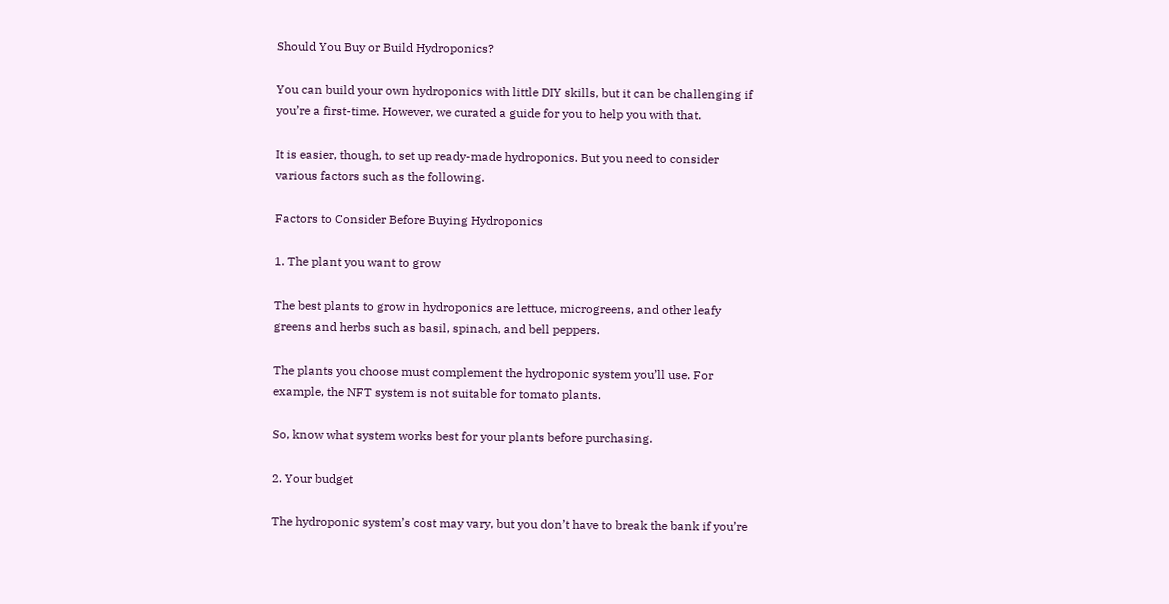Should You Buy or Build Hydroponics?

You can build your own hydroponics with little DIY skills, but it can be challenging if you’re a first-time. However, we curated a guide for you to help you with that.

It is easier, though, to set up ready-made hydroponics. But you need to consider various factors such as the following.

Factors to Consider Before Buying Hydroponics

1. The plant you want to grow

The best plants to grow in hydroponics are lettuce, microgreens, and other leafy greens and herbs such as basil, spinach, and bell peppers.

The plants you choose must complement the hydroponic system you’ll use. For example, the NFT system is not suitable for tomato plants.

So, know what system works best for your plants before purchasing.

2. Your budget

The hydroponic system’s cost may vary, but you don’t have to break the bank if you’re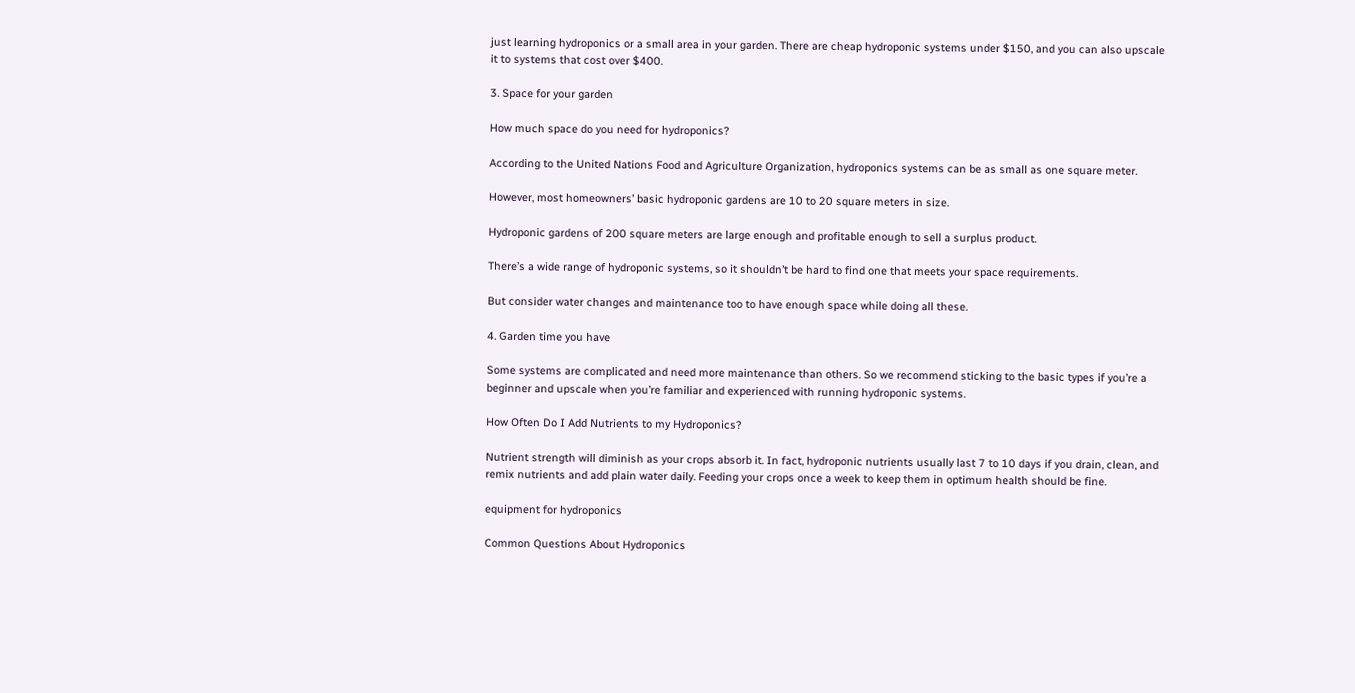just learning hydroponics or a small area in your garden. There are cheap hydroponic systems under $150, and you can also upscale it to systems that cost over $400.

3. Space for your garden

How much space do you need for hydroponics?

According to the United Nations Food and Agriculture Organization, hydroponics systems can be as small as one square meter.

However, most homeowners’ basic hydroponic gardens are 10 to 20 square meters in size.

Hydroponic gardens of 200 square meters are large enough and profitable enough to sell a surplus product.

There’s a wide range of hydroponic systems, so it shouldn’t be hard to find one that meets your space requirements.

But consider water changes and maintenance too to have enough space while doing all these.

4. Garden time you have

Some systems are complicated and need more maintenance than others. So we recommend sticking to the basic types if you’re a beginner and upscale when you’re familiar and experienced with running hydroponic systems.

How Often Do I Add Nutrients to my Hydroponics?

Nutrient strength will diminish as your crops absorb it. In fact, hydroponic nutrients usually last 7 to 10 days if you drain, clean, and remix nutrients and add plain water daily. Feeding your crops once a week to keep them in optimum health should be fine.

equipment for hydroponics

Common Questions About Hydroponics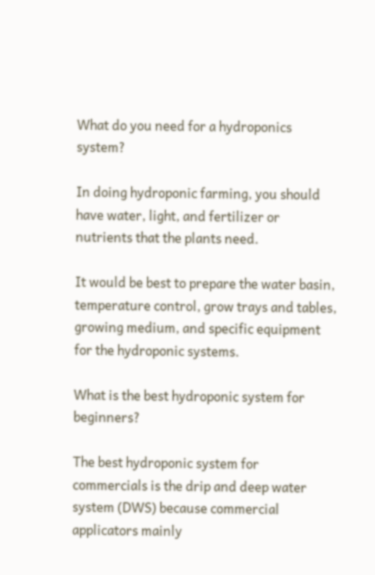What do you need for a hydroponics system?

In doing hydroponic farming, you should have water, light, and fertilizer or nutrients that the plants need.

It would be best to prepare the water basin, temperature control, grow trays and tables, growing medium, and specific equipment for the hydroponic systems.

What is the best hydroponic system for beginners?

The best hydroponic system for commercials is the drip and deep water system (DWS) because commercial applicators mainly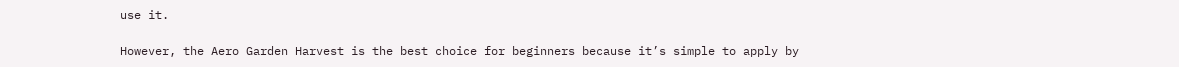use it.

However, the Aero Garden Harvest is the best choice for beginners because it’s simple to apply by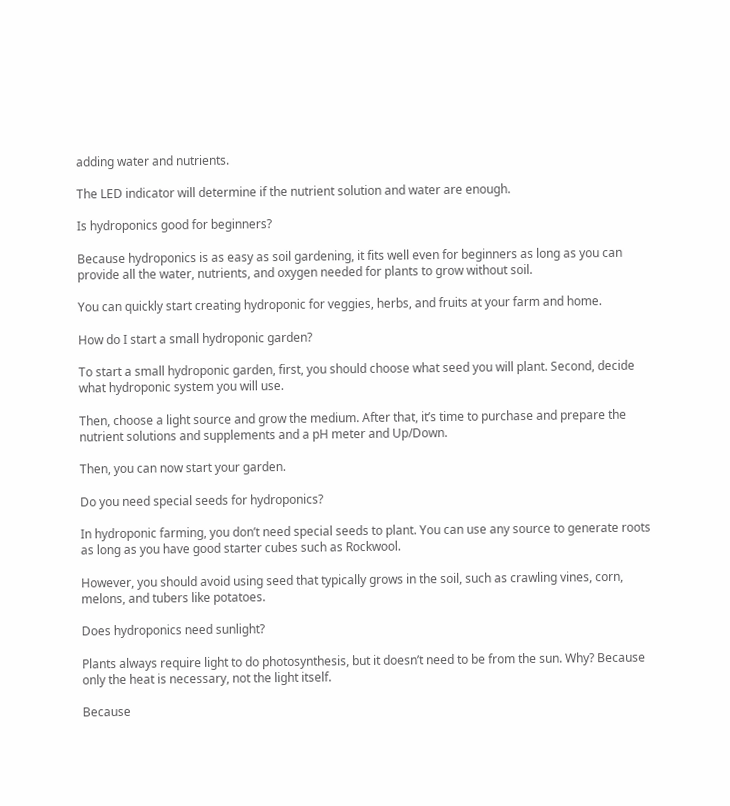adding water and nutrients.

The LED indicator will determine if the nutrient solution and water are enough.

Is hydroponics good for beginners?

Because hydroponics is as easy as soil gardening, it fits well even for beginners as long as you can provide all the water, nutrients, and oxygen needed for plants to grow without soil.

You can quickly start creating hydroponic for veggies, herbs, and fruits at your farm and home.

How do I start a small hydroponic garden?

To start a small hydroponic garden, first, you should choose what seed you will plant. Second, decide what hydroponic system you will use.

Then, choose a light source and grow the medium. After that, it’s time to purchase and prepare the nutrient solutions and supplements and a pH meter and Up/Down.

Then, you can now start your garden.

Do you need special seeds for hydroponics?

In hydroponic farming, you don’t need special seeds to plant. You can use any source to generate roots as long as you have good starter cubes such as Rockwool.

However, you should avoid using seed that typically grows in the soil, such as crawling vines, corn, melons, and tubers like potatoes.

Does hydroponics need sunlight?

Plants always require light to do photosynthesis, but it doesn’t need to be from the sun. Why? Because only the heat is necessary, not the light itself.

Because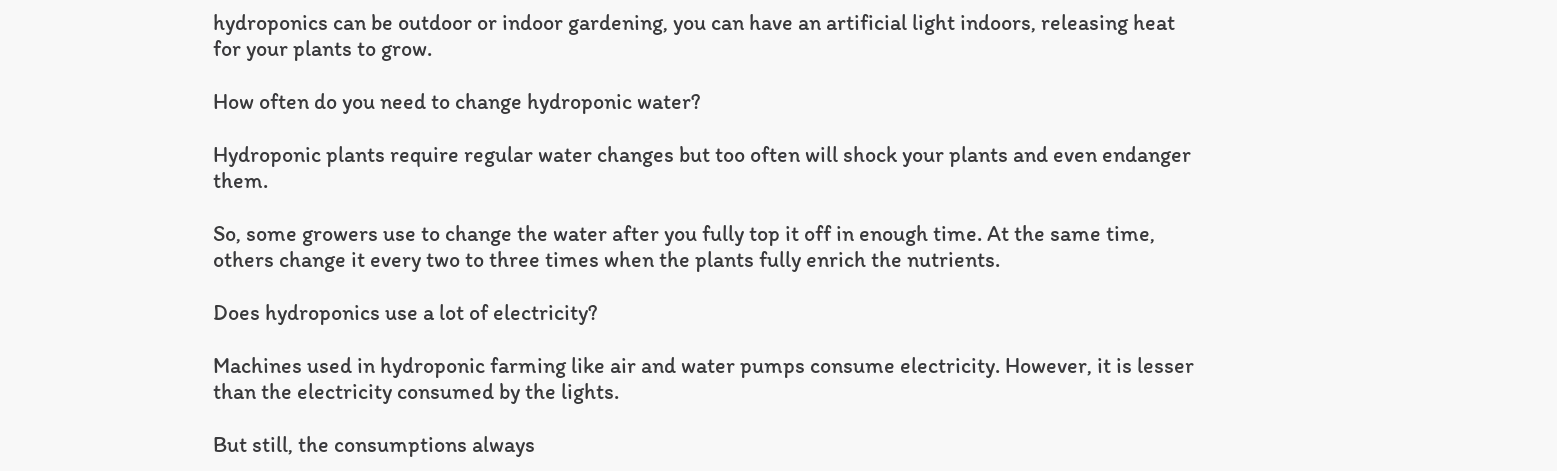hydroponics can be outdoor or indoor gardening, you can have an artificial light indoors, releasing heat for your plants to grow.

How often do you need to change hydroponic water?

Hydroponic plants require regular water changes but too often will shock your plants and even endanger them.

So, some growers use to change the water after you fully top it off in enough time. At the same time, others change it every two to three times when the plants fully enrich the nutrients.

Does hydroponics use a lot of electricity?

Machines used in hydroponic farming like air and water pumps consume electricity. However, it is lesser than the electricity consumed by the lights.

But still, the consumptions always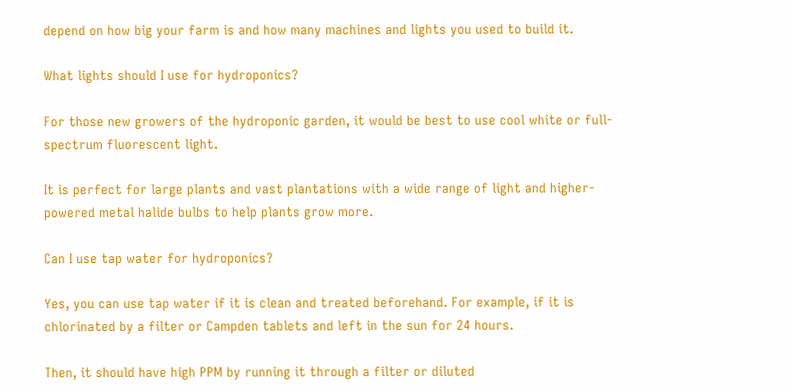depend on how big your farm is and how many machines and lights you used to build it.

What lights should I use for hydroponics?

For those new growers of the hydroponic garden, it would be best to use cool white or full-spectrum fluorescent light.

It is perfect for large plants and vast plantations with a wide range of light and higher-powered metal halide bulbs to help plants grow more.

Can I use tap water for hydroponics?

Yes, you can use tap water if it is clean and treated beforehand. For example, if it is chlorinated by a filter or Campden tablets and left in the sun for 24 hours.

Then, it should have high PPM by running it through a filter or diluted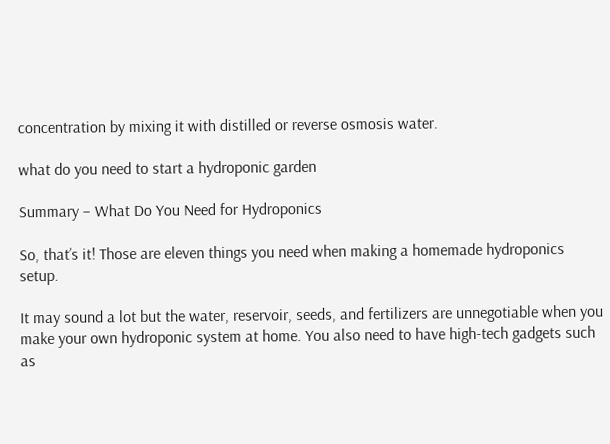concentration by mixing it with distilled or reverse osmosis water.

what do you need to start a hydroponic garden

Summary – What Do You Need for Hydroponics

So, that’s it! Those are eleven things you need when making a homemade hydroponics setup.

It may sound a lot but the water, reservoir, seeds, and fertilizers are unnegotiable when you
make your own hydroponic system at home. You also need to have high-tech gadgets such as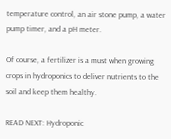temperature control, an air stone pump, a water pump timer, and a pH meter.

Of course, a fertilizer is a must when growing crops in hydroponics to deliver nutrients to the soil and keep them healthy.

READ NEXT: Hydroponic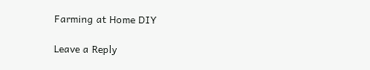Farming at Home DIY

Leave a Reply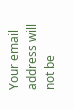Your email address will not be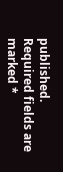published. Required fields are marked *